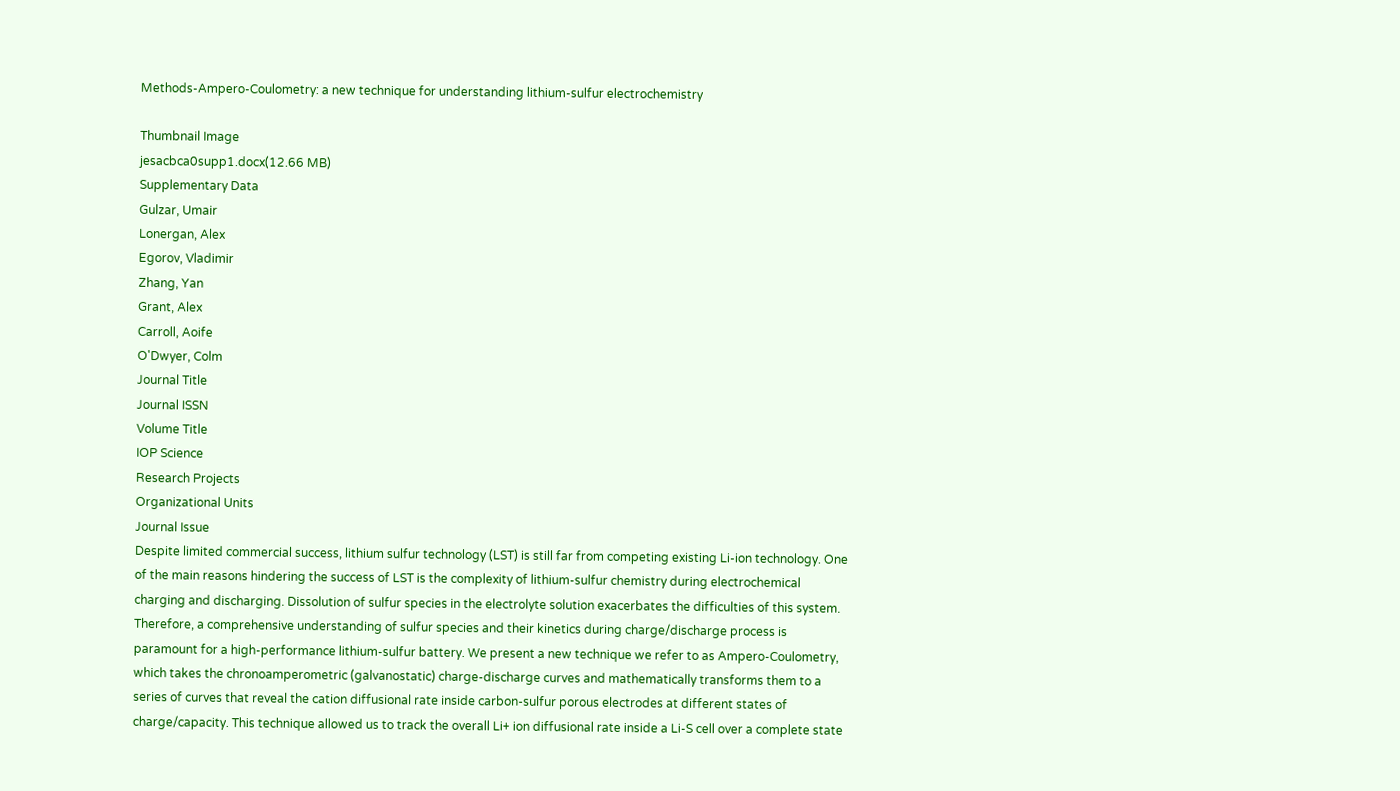Methods-Ampero-Coulometry: a new technique for understanding lithium-sulfur electrochemistry

Thumbnail Image
jesacbca0supp1.docx(12.66 MB)
Supplementary Data
Gulzar, Umair
Lonergan, Alex
Egorov, Vladimir
Zhang, Yan
Grant, Alex
Carroll, Aoife
O'Dwyer, Colm
Journal Title
Journal ISSN
Volume Title
IOP Science
Research Projects
Organizational Units
Journal Issue
Despite limited commercial success, lithium sulfur technology (LST) is still far from competing existing Li-ion technology. One of the main reasons hindering the success of LST is the complexity of lithium-sulfur chemistry during electrochemical charging and discharging. Dissolution of sulfur species in the electrolyte solution exacerbates the difficulties of this system. Therefore, a comprehensive understanding of sulfur species and their kinetics during charge/discharge process is paramount for a high-performance lithium-sulfur battery. We present a new technique we refer to as Ampero-Coulometry, which takes the chronoamperometric (galvanostatic) charge-discharge curves and mathematically transforms them to a series of curves that reveal the cation diffusional rate inside carbon-sulfur porous electrodes at different states of charge/capacity. This technique allowed us to track the overall Li+ ion diffusional rate inside a Li-S cell over a complete state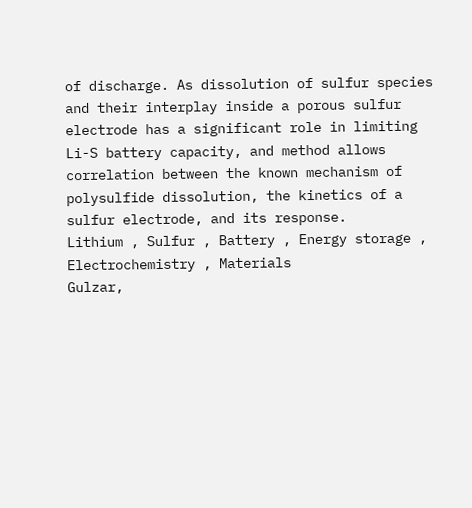of discharge. As dissolution of sulfur species and their interplay inside a porous sulfur electrode has a significant role in limiting Li-S battery capacity, and method allows correlation between the known mechanism of polysulfide dissolution, the kinetics of a sulfur electrode, and its response.
Lithium , Sulfur , Battery , Energy storage , Electrochemistry , Materials
Gulzar,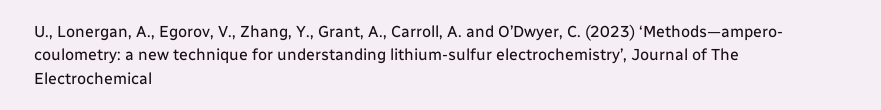U., Lonergan, A., Egorov, V., Zhang, Y., Grant, A., Carroll, A. and O’Dwyer, C. (2023) ‘Methods—ampero-coulometry: a new technique for understanding lithium-sulfur electrochemistry’, Journal of The Electrochemical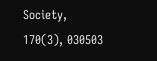Society, 170(3), 030503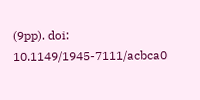(9pp). doi: 10.1149/1945-7111/acbca0